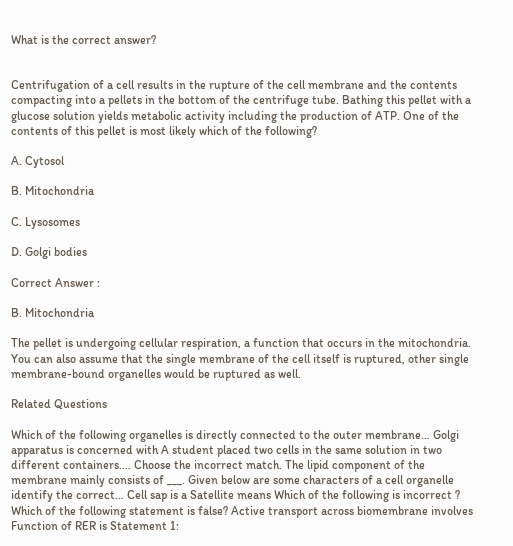What is the correct answer?


Centrifugation of a cell results in the rupture of the cell membrane and the contents compacting into a pellets in the bottom of the centrifuge tube. Bathing this pellet with a glucose solution yields metabolic activity including the production of ATP. One of the contents of this pellet is most likely which of the following?

A. Cytosol

B. Mitochondria

C. Lysosomes

D. Golgi bodies

Correct Answer :

B. Mitochondria

The pellet is undergoing cellular respiration, a function that occurs in the mitochondria. You can also assume that the single membrane of the cell itself is ruptured, other single membrane-bound organelles would be ruptured as well.

Related Questions

Which of the following organelles is directly connected to the outer membrane… Golgi apparatus is concerned with A student placed two cells in the same solution in two different containers.… Choose the incorrect match. The lipid component of the membrane mainly consists of ___. Given below are some characters of a cell organelle identify the correct… Cell sap is a Satellite means Which of the following is incorrect ? Which of the following statement is false? Active transport across biomembrane involves Function of RER is Statement 1: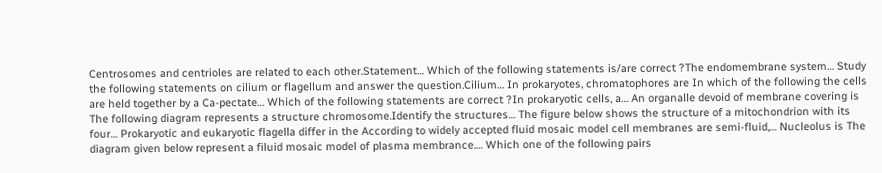Centrosomes and centrioles are related to each other.Statement… Which of the following statements is/are correct ?The endomembrane system… Study the following statements on cilium or flagellum and answer the question.Cilium… In prokaryotes, chromatophores are In which of the following the cells are held together by a Ca-pectate… Which of the following statements are correct ?In prokaryotic cells, a… An organalle devoid of membrane covering is The following diagram represents a structure chromosome.Identify the structures… The figure below shows the structure of a mitochondrion with its four… Prokaryotic and eukaryotic flagella differ in the According to widely accepted fluid mosaic model cell membranes are semi-fluid,… Nucleolus is The diagram given below represent a filuid mosaic model of plasma membrance.… Which one of the following pairs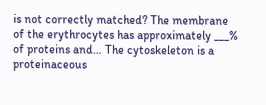is not correctly matched? The membrane of the erythrocytes has approximately ___% of proteins and… The cytoskeleton is a proteinaceous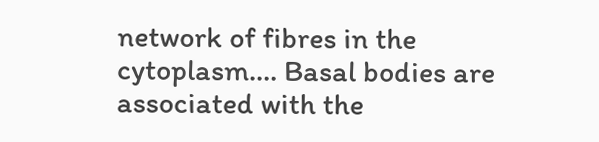network of fibres in the cytoplasm.… Basal bodies are associated with the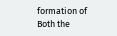formation of Both the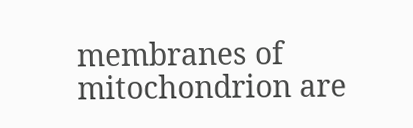membranes of mitochondrion are